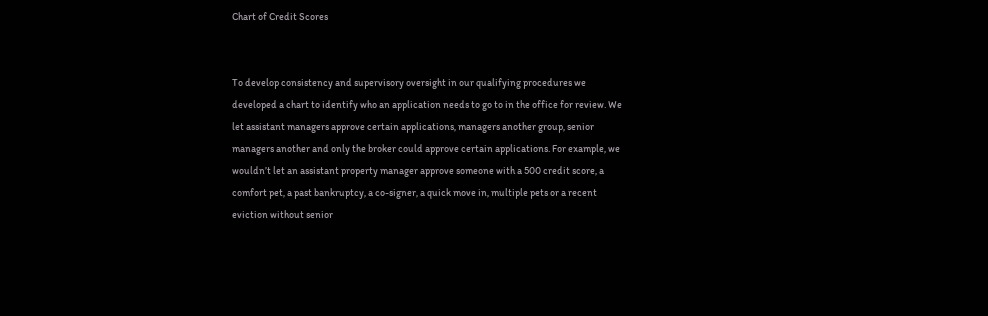Chart of Credit Scores


To develop consistency and supervisory oversight in our qualifying procedures we developed a chart to identify who an application needs to go to in the office for review. We let assistant managers approve certain applications, managers another group, senior managers another and only the broker could approve certain applications. For example, we wouldn’t let an assistant property manager approve someone with a 500 credit score, a comfort pet, a past bankruptcy, a co-signer, a quick move in, multiple pets or a recent eviction without senior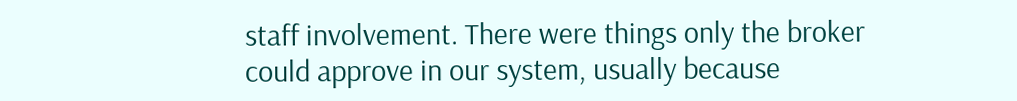staff involvement. There were things only the broker could approve in our system, usually because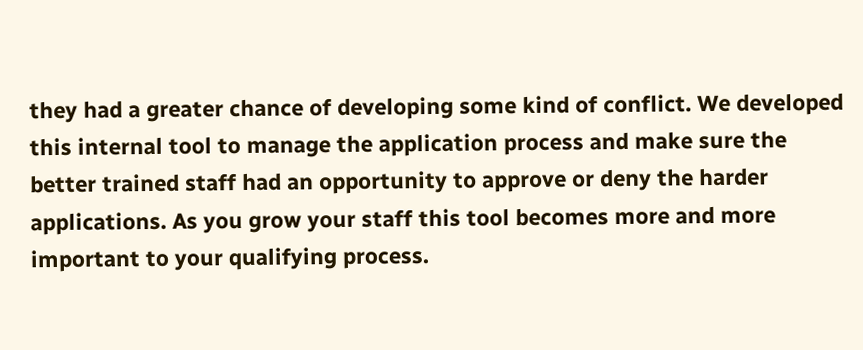they had a greater chance of developing some kind of conflict. We developed this internal tool to manage the application process and make sure the better trained staff had an opportunity to approve or deny the harder applications. As you grow your staff this tool becomes more and more important to your qualifying process.